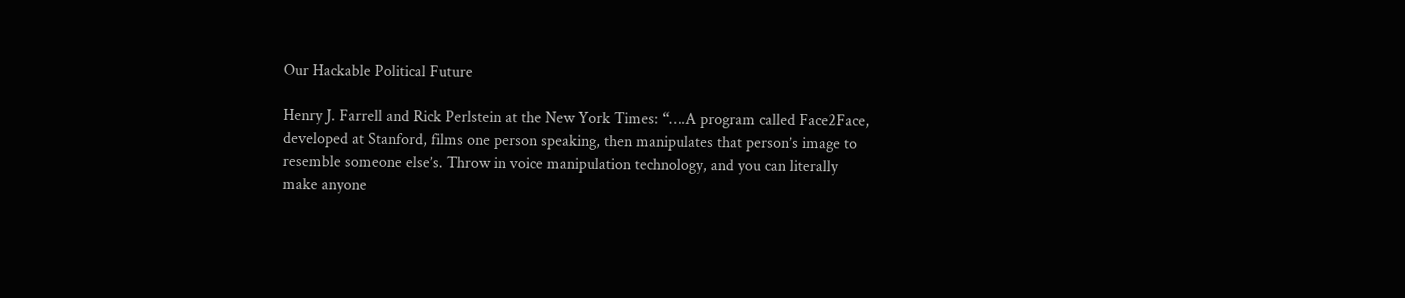Our Hackable Political Future

Henry J. Farrell and Rick Perlstein at the New York Times: “….A program called Face2Face, developed at Stanford, films one person speaking, then manipulates that person’s image to resemble someone else’s. Throw in voice manipulation technology, and you can literally make anyone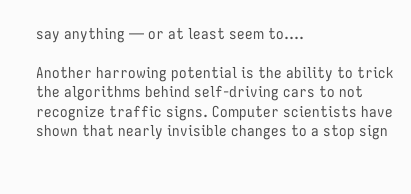say anything — or at least seem to….

Another harrowing potential is the ability to trick the algorithms behind self-driving cars to not recognize traffic signs. Computer scientists have shown that nearly invisible changes to a stop sign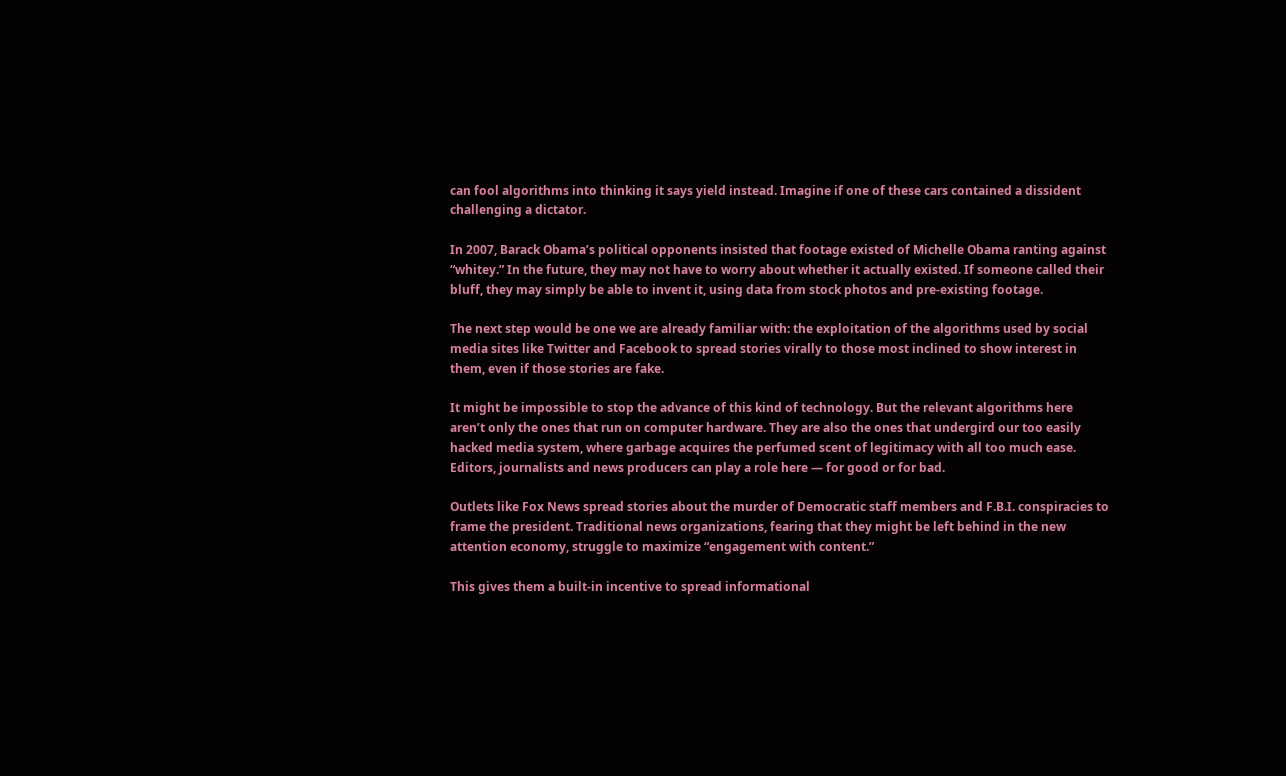can fool algorithms into thinking it says yield instead. Imagine if one of these cars contained a dissident challenging a dictator.

In 2007, Barack Obama’s political opponents insisted that footage existed of Michelle Obama ranting against “whitey.” In the future, they may not have to worry about whether it actually existed. If someone called their bluff, they may simply be able to invent it, using data from stock photos and pre-existing footage.

The next step would be one we are already familiar with: the exploitation of the algorithms used by social media sites like Twitter and Facebook to spread stories virally to those most inclined to show interest in them, even if those stories are fake.

It might be impossible to stop the advance of this kind of technology. But the relevant algorithms here aren’t only the ones that run on computer hardware. They are also the ones that undergird our too easily hacked media system, where garbage acquires the perfumed scent of legitimacy with all too much ease. Editors, journalists and news producers can play a role here — for good or for bad.

Outlets like Fox News spread stories about the murder of Democratic staff members and F.B.I. conspiracies to frame the president. Traditional news organizations, fearing that they might be left behind in the new attention economy, struggle to maximize “engagement with content.”

This gives them a built-in incentive to spread informational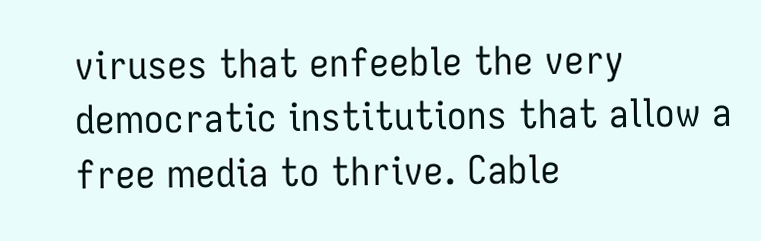viruses that enfeeble the very democratic institutions that allow a free media to thrive. Cable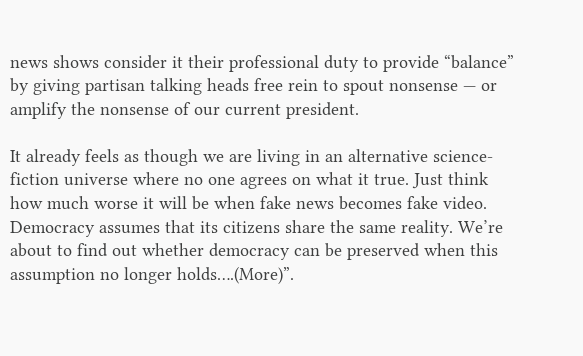news shows consider it their professional duty to provide “balance” by giving partisan talking heads free rein to spout nonsense — or amplify the nonsense of our current president.

It already feels as though we are living in an alternative science-fiction universe where no one agrees on what it true. Just think how much worse it will be when fake news becomes fake video. Democracy assumes that its citizens share the same reality. We’re about to find out whether democracy can be preserved when this assumption no longer holds….(More)”.